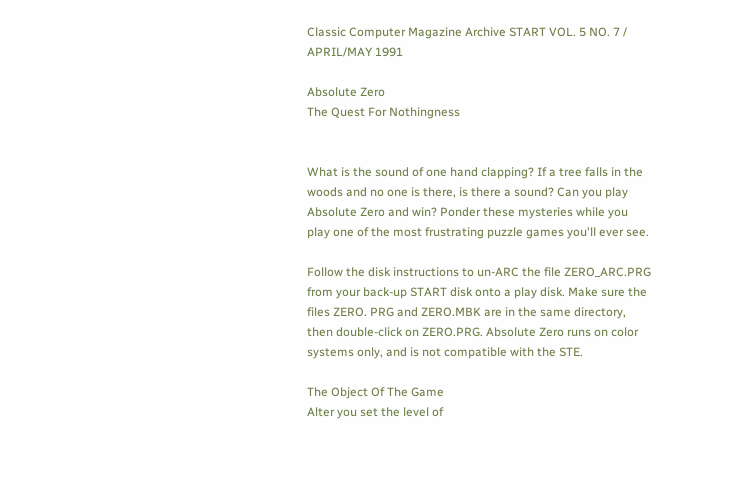Classic Computer Magazine Archive START VOL. 5 NO. 7 / APRIL/MAY 1991

Absolute Zero
The Quest For Nothingness


What is the sound of one hand clapping? If a tree falls in the woods and no one is there, is there a sound? Can you play Absolute Zero and win? Ponder these mysteries while you play one of the most frustrating puzzle games you'll ever see.

Follow the disk instructions to un-ARC the file ZERO_ARC.PRG from your back-up START disk onto a play disk. Make sure the files ZERO. PRG and ZERO.MBK are in the same directory, then double-click on ZERO.PRG. Absolute Zero runs on color systems only, and is not compatible with the STE.

The Object Of The Game
Alter you set the level of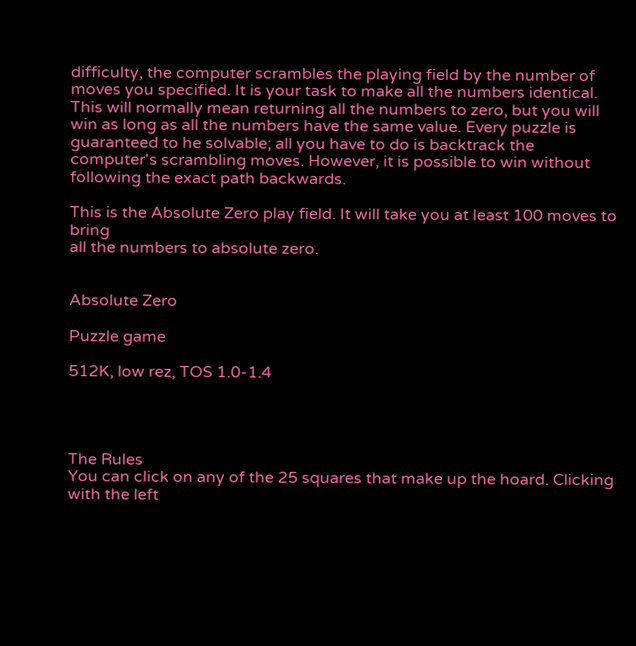difficulty, the computer scrambles the playing field by the number of moves you specified. It is your task to make all the numbers identical. This will normally mean returning all the numbers to zero, but you will win as long as all the numbers have the same value. Every puzzle is guaranteed to he solvable; all you have to do is backtrack the computer's scrambling moves. However, it is possible to win without following the exact path backwards.

This is the Absolute Zero play field. It will take you at least 100 moves to bring
all the numbers to absolute zero.


Absolute Zero

Puzzle game

512K, low rez, TOS 1.0-1.4




The Rules
You can click on any of the 25 squares that make up the hoard. Clicking with the left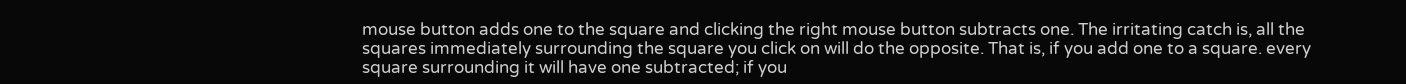mouse button adds one to the square and clicking the right mouse button subtracts one. The irritating catch is, all the squares immediately surrounding the square you click on will do the opposite. That is, if you add one to a square. every square surrounding it will have one subtracted; if you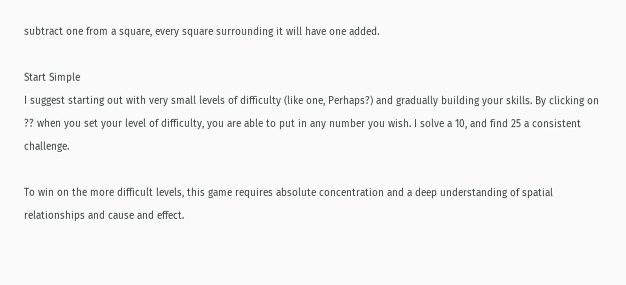subtract one from a square, every square surrounding it will have one added.

Start Simple
I suggest starting out with very small levels of difficulty (like one, Perhaps?) and gradually building your skills. By clicking on ?? when you set your level of difficulty, you are able to put in any number you wish. I solve a 10, and find 25 a consistent challenge.

To win on the more difficult levels, this game requires absolute concentration and a deep understanding of spatial relationships and cause and effect.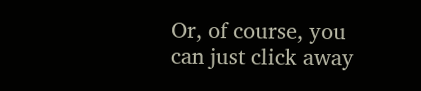Or, of course, you can just click away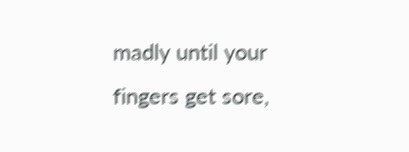madly until your fingers get sore,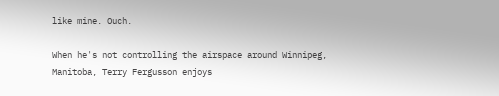like mine. Ouch.

When he's not controlling the airspace around Winnipeg, Manitoba, Terry Fergusson enjoys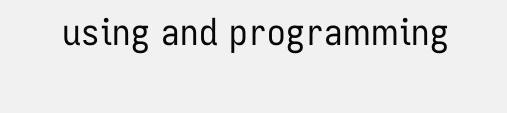using and programming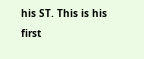his ST. This is his first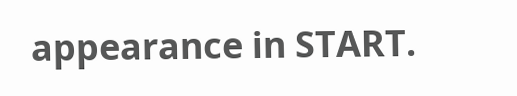appearance in START.